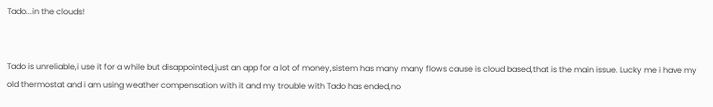Tado...in the clouds!


Tado is unreliable,i use it for a while but disappointed,just an app for a lot of money,sistem has many many flows cause is cloud based,that is the main issue. Lucky me i have my old thermostat and i am using weather compensation with it and my trouble with Tado has ended,no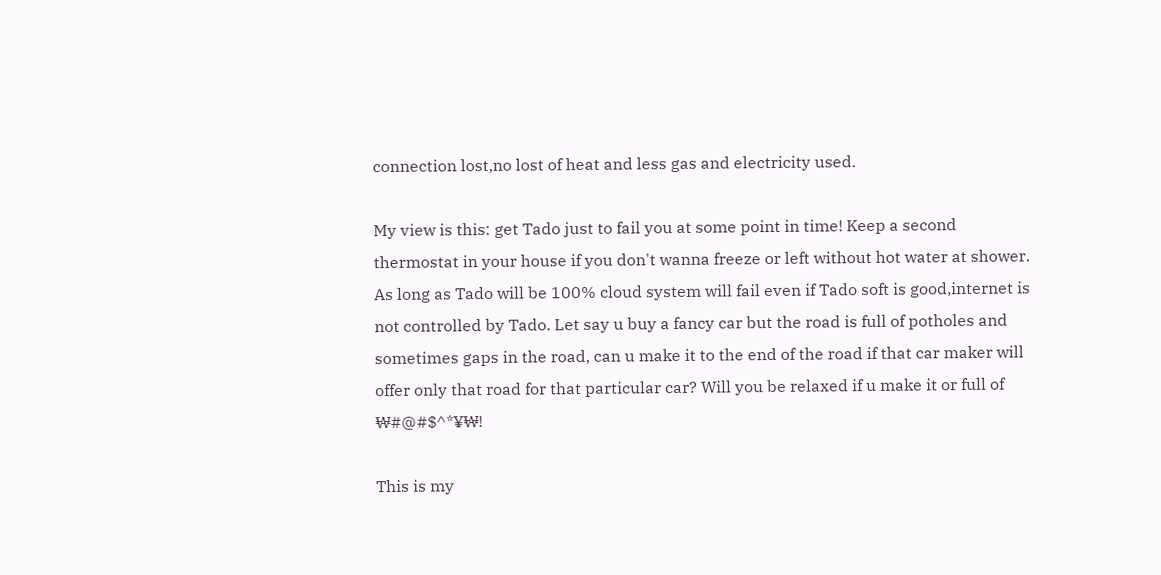connection lost,no lost of heat and less gas and electricity used.

My view is this: get Tado just to fail you at some point in time! Keep a second thermostat in your house if you don't wanna freeze or left without hot water at shower. As long as Tado will be 100% cloud system will fail even if Tado soft is good,internet is not controlled by Tado. Let say u buy a fancy car but the road is full of potholes and sometimes gaps in the road, can u make it to the end of the road if that car maker will offer only that road for that particular car? Will you be relaxed if u make it or full of ₩#@#$^*¥₩!

This is my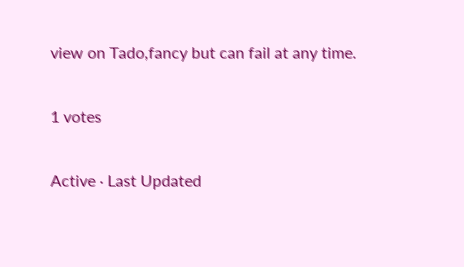view on Tado,fancy but can fail at any time.

1 votes

Active · Last Updated